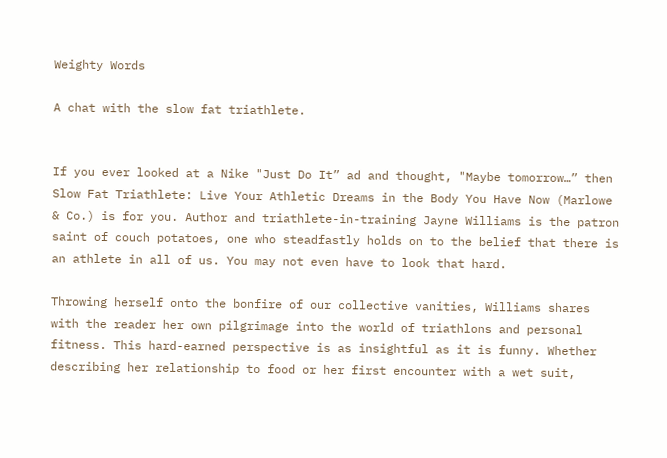Weighty Words

A chat with the slow fat triathlete.


If you ever looked at a Nike "Just Do It” ad and thought, "Maybe tomorrow…” then Slow Fat Triathlete: Live Your Athletic Dreams in the Body You Have Now (Marlowe & Co.) is for you. Author and triathlete-in-training Jayne Williams is the patron saint of couch potatoes, one who steadfastly holds on to the belief that there is an athlete in all of us. You may not even have to look that hard.

Throwing herself onto the bonfire of our collective vanities, Williams shares with the reader her own pilgrimage into the world of triathlons and personal fitness. This hard-earned perspective is as insightful as it is funny. Whether describing her relationship to food or her first encounter with a wet suit,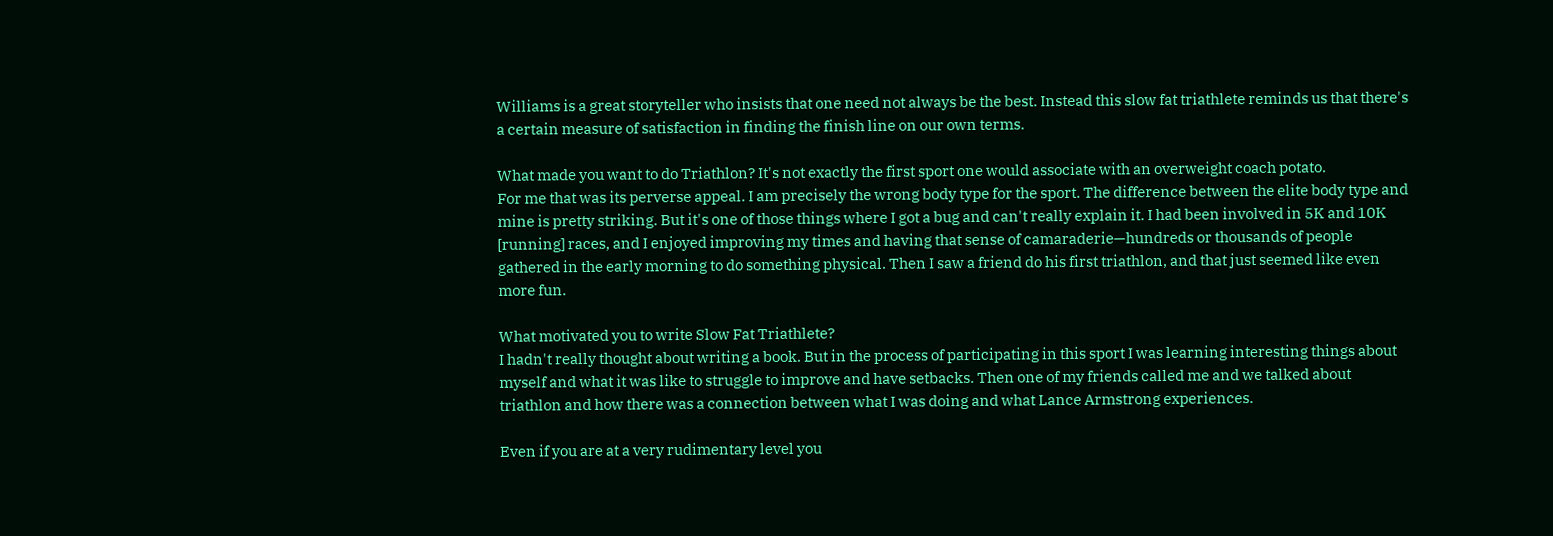Williams is a great storyteller who insists that one need not always be the best. Instead this slow fat triathlete reminds us that there's a certain measure of satisfaction in finding the finish line on our own terms.

What made you want to do Triathlon? It's not exactly the first sport one would associate with an overweight coach potato.
For me that was its perverse appeal. I am precisely the wrong body type for the sport. The difference between the elite body type and mine is pretty striking. But it's one of those things where I got a bug and can't really explain it. I had been involved in 5K and 10K [running] races, and I enjoyed improving my times and having that sense of camaraderie—hundreds or thousands of people gathered in the early morning to do something physical. Then I saw a friend do his first triathlon, and that just seemed like even more fun.

What motivated you to write Slow Fat Triathlete?
I hadn't really thought about writing a book. But in the process of participating in this sport I was learning interesting things about myself and what it was like to struggle to improve and have setbacks. Then one of my friends called me and we talked about triathlon and how there was a connection between what I was doing and what Lance Armstrong experiences.

Even if you are at a very rudimentary level you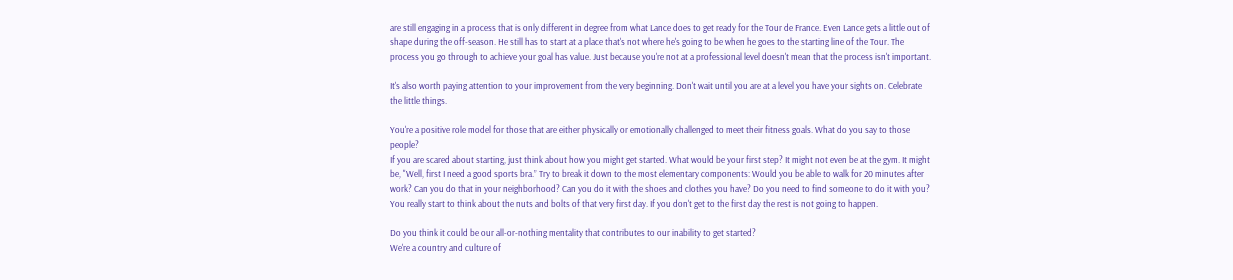are still engaging in a process that is only different in degree from what Lance does to get ready for the Tour de France. Even Lance gets a little out of shape during the off-season. He still has to start at a place that's not where he's going to be when he goes to the starting line of the Tour. The process you go through to achieve your goal has value. Just because you're not at a professional level doesn't mean that the process isn't important.

It's also worth paying attention to your improvement from the very beginning. Don't wait until you are at a level you have your sights on. Celebrate the little things.

You're a positive role model for those that are either physically or emotionally challenged to meet their fitness goals. What do you say to those people?
If you are scared about starting, just think about how you might get started. What would be your first step? It might not even be at the gym. It might be, "Well, first I need a good sports bra.” Try to break it down to the most elementary components: Would you be able to walk for 20 minutes after work? Can you do that in your neighborhood? Can you do it with the shoes and clothes you have? Do you need to find someone to do it with you? You really start to think about the nuts and bolts of that very first day. If you don't get to the first day the rest is not going to happen.

Do you think it could be our all-or-nothing mentality that contributes to our inability to get started?
We're a country and culture of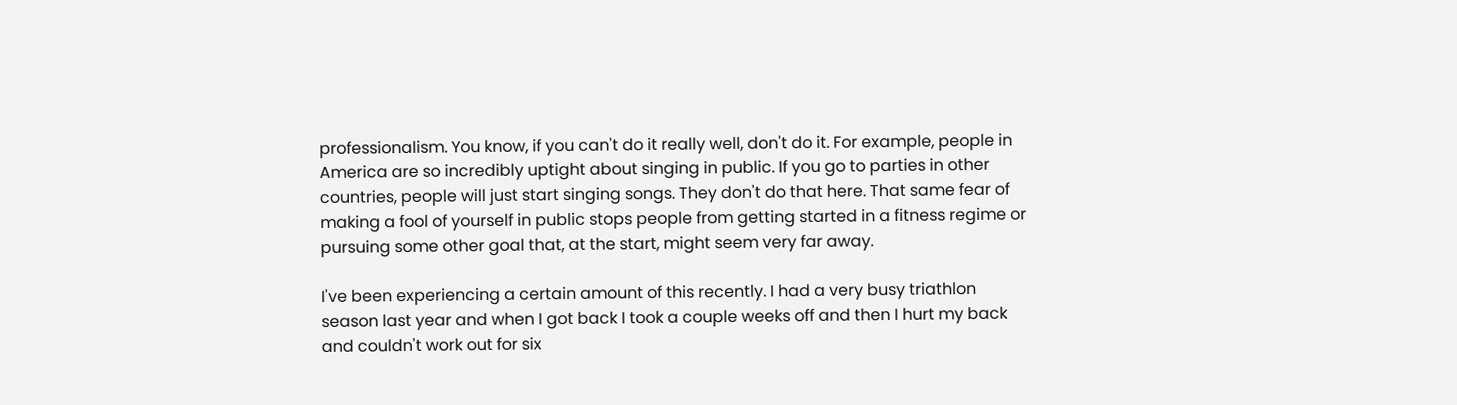professionalism. You know, if you can't do it really well, don't do it. For example, people in America are so incredibly uptight about singing in public. If you go to parties in other countries, people will just start singing songs. They don't do that here. That same fear of making a fool of yourself in public stops people from getting started in a fitness regime or pursuing some other goal that, at the start, might seem very far away.

I've been experiencing a certain amount of this recently. I had a very busy triathlon season last year and when I got back I took a couple weeks off and then I hurt my back and couldn't work out for six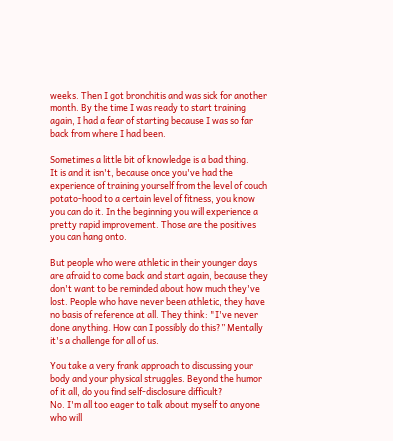weeks. Then I got bronchitis and was sick for another month. By the time I was ready to start training again, I had a fear of starting because I was so far back from where I had been.

Sometimes a little bit of knowledge is a bad thing.
It is and it isn't, because once you've had the experience of training yourself from the level of couch potato-hood to a certain level of fitness, you know you can do it. In the beginning you will experience a pretty rapid improvement. Those are the positives you can hang onto.

But people who were athletic in their younger days are afraid to come back and start again, because they don't want to be reminded about how much they've lost. People who have never been athletic, they have no basis of reference at all. They think: "I've never done anything. How can I possibly do this?” Mentally it's a challenge for all of us.

You take a very frank approach to discussing your body and your physical struggles. Beyond the humor of it all, do you find self-disclosure difficult?
No. I'm all too eager to talk about myself to anyone who will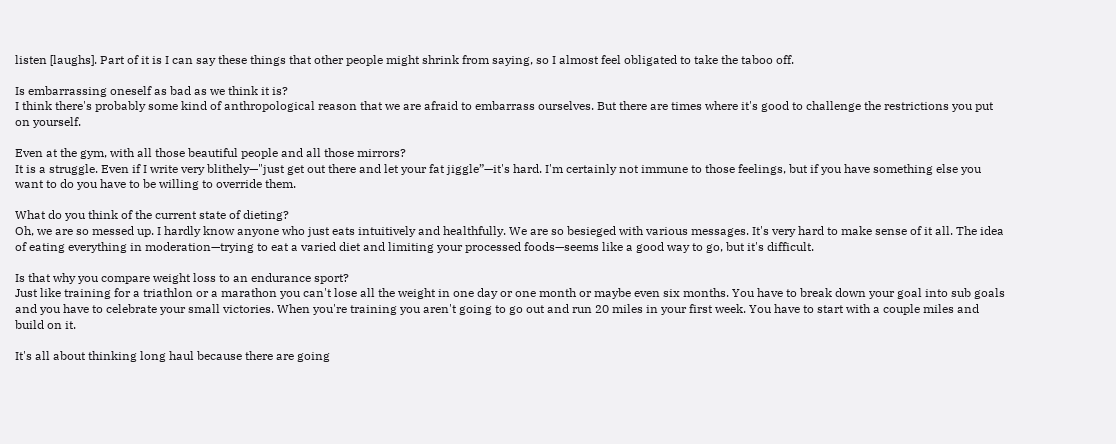listen [laughs]. Part of it is I can say these things that other people might shrink from saying, so I almost feel obligated to take the taboo off.

Is embarrassing oneself as bad as we think it is?
I think there's probably some kind of anthropological reason that we are afraid to embarrass ourselves. But there are times where it's good to challenge the restrictions you put on yourself.

Even at the gym, with all those beautiful people and all those mirrors?
It is a struggle. Even if I write very blithely—"just get out there and let your fat jiggle”—it's hard. I'm certainly not immune to those feelings, but if you have something else you want to do you have to be willing to override them.

What do you think of the current state of dieting?
Oh, we are so messed up. I hardly know anyone who just eats intuitively and healthfully. We are so besieged with various messages. It's very hard to make sense of it all. The idea of eating everything in moderation—trying to eat a varied diet and limiting your processed foods—seems like a good way to go, but it's difficult.

Is that why you compare weight loss to an endurance sport?
Just like training for a triathlon or a marathon you can't lose all the weight in one day or one month or maybe even six months. You have to break down your goal into sub goals and you have to celebrate your small victories. When you're training you aren't going to go out and run 20 miles in your first week. You have to start with a couple miles and build on it.

It's all about thinking long haul because there are going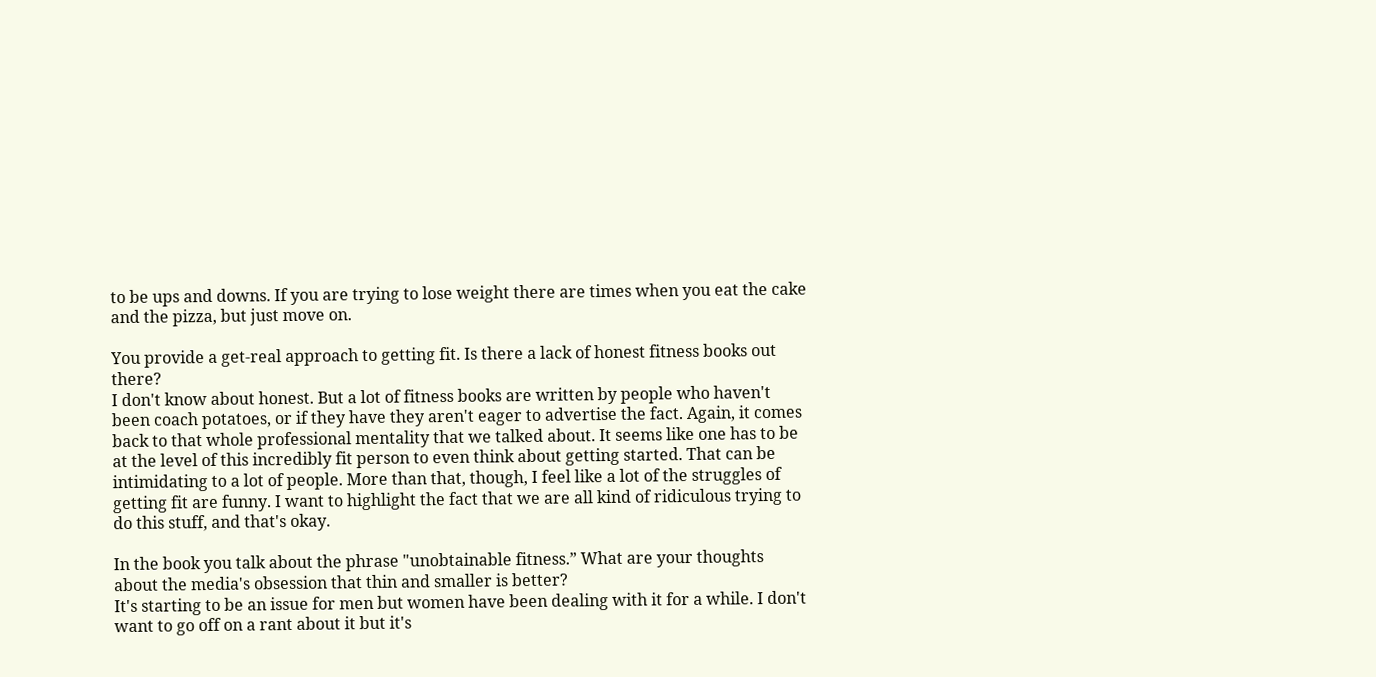to be ups and downs. If you are trying to lose weight there are times when you eat the cake and the pizza, but just move on.

You provide a get-real approach to getting fit. Is there a lack of honest fitness books out there?
I don't know about honest. But a lot of fitness books are written by people who haven't been coach potatoes, or if they have they aren't eager to advertise the fact. Again, it comes back to that whole professional mentality that we talked about. It seems like one has to be at the level of this incredibly fit person to even think about getting started. That can be intimidating to a lot of people. More than that, though, I feel like a lot of the struggles of getting fit are funny. I want to highlight the fact that we are all kind of ridiculous trying to do this stuff, and that's okay.

In the book you talk about the phrase "unobtainable fitness.” What are your thoughts about the media's obsession that thin and smaller is better?
It's starting to be an issue for men but women have been dealing with it for a while. I don't want to go off on a rant about it but it's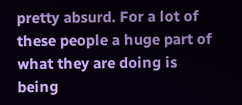pretty absurd. For a lot of these people a huge part of what they are doing is being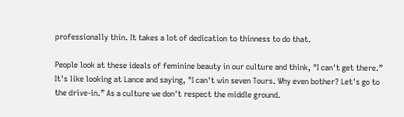professionally thin. It takes a lot of dedication to thinness to do that.

People look at these ideals of feminine beauty in our culture and think, "I can't get there.” It's like looking at Lance and saying, "I can't win seven Tours. Why even bother? Let's go to the drive-in.” As a culture we don't respect the middle ground.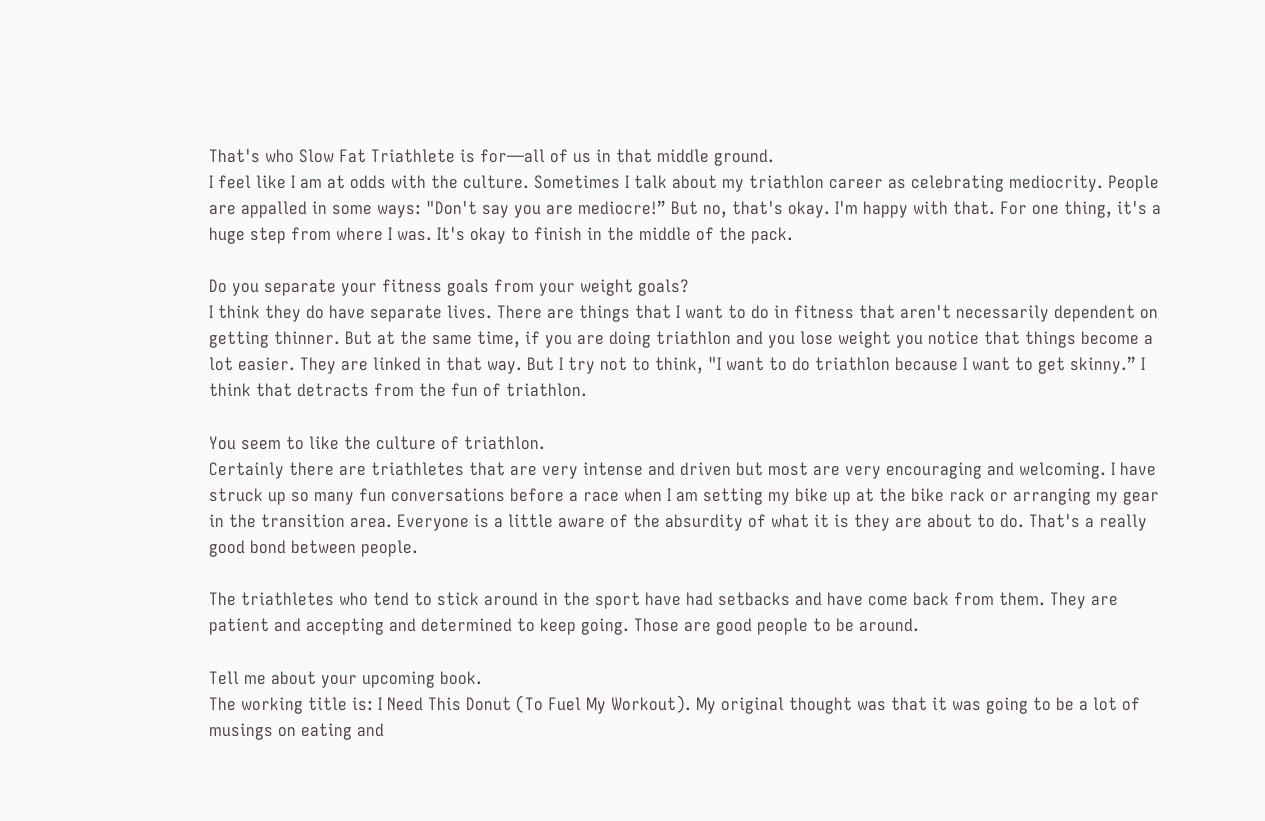That's who Slow Fat Triathlete is for—all of us in that middle ground.
I feel like I am at odds with the culture. Sometimes I talk about my triathlon career as celebrating mediocrity. People are appalled in some ways: "Don't say you are mediocre!” But no, that's okay. I'm happy with that. For one thing, it's a huge step from where I was. It's okay to finish in the middle of the pack.

Do you separate your fitness goals from your weight goals?
I think they do have separate lives. There are things that I want to do in fitness that aren't necessarily dependent on getting thinner. But at the same time, if you are doing triathlon and you lose weight you notice that things become a lot easier. They are linked in that way. But I try not to think, "I want to do triathlon because I want to get skinny.” I think that detracts from the fun of triathlon.

You seem to like the culture of triathlon.
Certainly there are triathletes that are very intense and driven but most are very encouraging and welcoming. I have struck up so many fun conversations before a race when I am setting my bike up at the bike rack or arranging my gear in the transition area. Everyone is a little aware of the absurdity of what it is they are about to do. That's a really good bond between people.

The triathletes who tend to stick around in the sport have had setbacks and have come back from them. They are patient and accepting and determined to keep going. Those are good people to be around.

Tell me about your upcoming book.
The working title is: I Need This Donut (To Fuel My Workout). My original thought was that it was going to be a lot of musings on eating and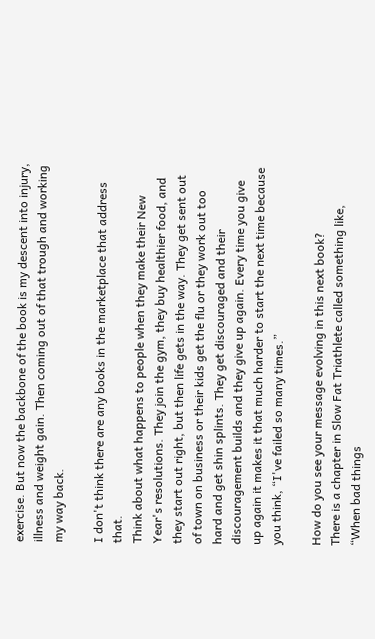exercise. But now the backbone of the book is my descent into injury, illness and weight gain. Then coming out of that trough and working my way back.

I don't think there are any books in the marketplace that address that.
Think about what happens to people when they make their New Year's resolutions. They join the gym, they buy healthier food, and they start out right, but then life gets in the way. They get sent out of town on business or their kids get the flu or they work out too hard and get shin splints. They get discouraged and their discouragement builds and they give up again. Every time you give up again it makes it that much harder to start the next time because you think, “I've failed so many times.”

How do you see your message evolving in this next book?
There is a chapter in Slow Fat Triathlete called something like, “When bad things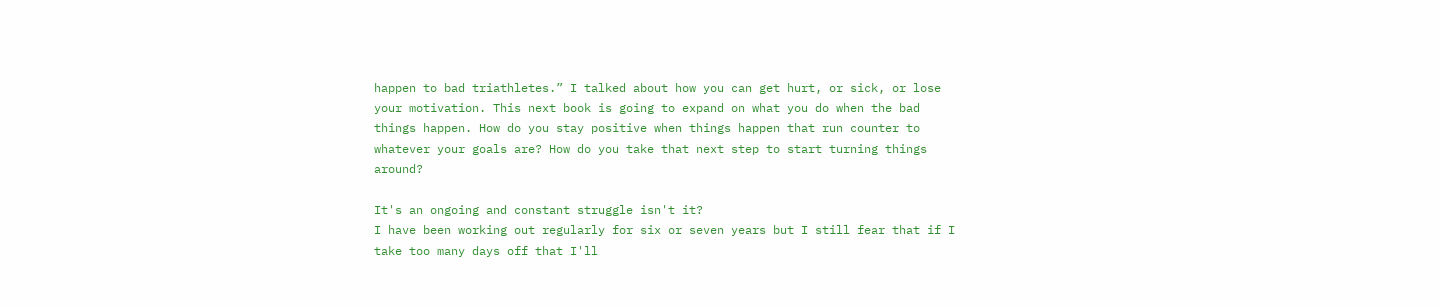happen to bad triathletes.” I talked about how you can get hurt, or sick, or lose your motivation. This next book is going to expand on what you do when the bad things happen. How do you stay positive when things happen that run counter to whatever your goals are? How do you take that next step to start turning things around?

It's an ongoing and constant struggle isn't it?
I have been working out regularly for six or seven years but I still fear that if I take too many days off that I'll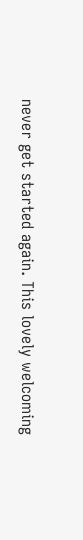never get started again. This lovely welcoming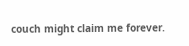couch might claim me forever.